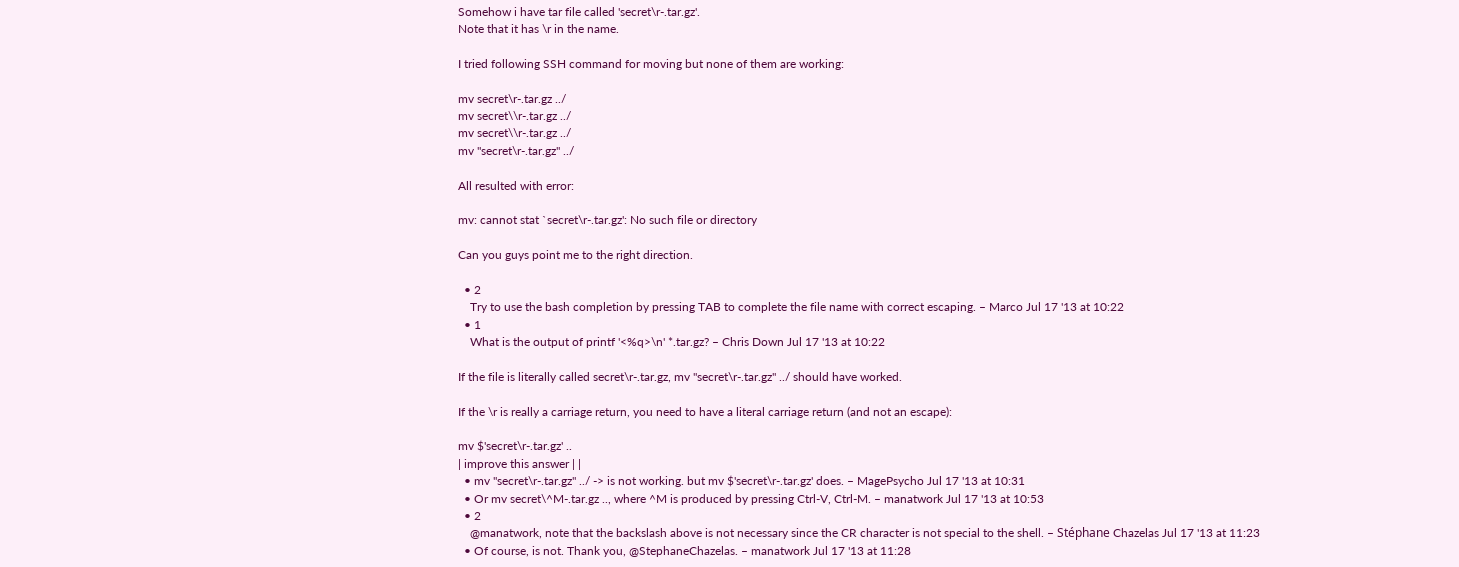Somehow i have tar file called 'secret\r-.tar.gz'.
Note that it has \r in the name.

I tried following SSH command for moving but none of them are working:

mv secret\r-.tar.gz ../
mv secret\\r-.tar.gz ../
mv secret\\r-.tar.gz ../
mv "secret\r-.tar.gz" ../

All resulted with error:

mv: cannot stat `secret\r-.tar.gz': No such file or directory

Can you guys point me to the right direction.

  • 2
    Try to use the bash completion by pressing TAB to complete the file name with correct escaping. – Marco Jul 17 '13 at 10:22
  • 1
    What is the output of printf '<%q>\n' *.tar.gz? – Chris Down Jul 17 '13 at 10:22

If the file is literally called secret\r-.tar.gz, mv "secret\r-.tar.gz" ../ should have worked.

If the \r is really a carriage return, you need to have a literal carriage return (and not an escape):

mv $'secret\r-.tar.gz' ..
| improve this answer | |
  • mv "secret\r-.tar.gz" ../ -> is not working. but mv $'secret\r-.tar.gz' does. – MagePsycho Jul 17 '13 at 10:31
  • Or mv secret\^M-.tar.gz .., where ^M is produced by pressing Ctrl-V, Ctrl-M. – manatwork Jul 17 '13 at 10:53
  • 2
    @manatwork, note that the backslash above is not necessary since the CR character is not special to the shell. – Stéphane Chazelas Jul 17 '13 at 11:23
  • Of course, is not. Thank you, @StephaneChazelas. – manatwork Jul 17 '13 at 11:28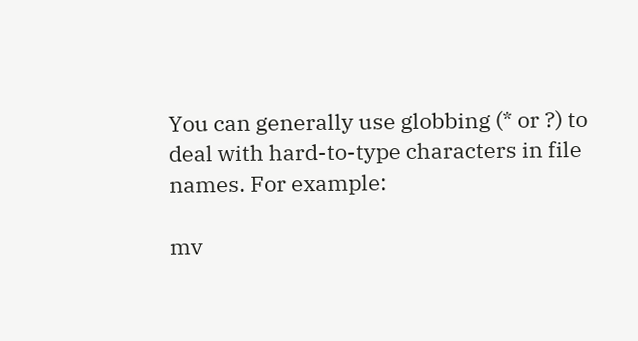You can generally use globbing (* or ?) to deal with hard-to-type characters in file names. For example:

mv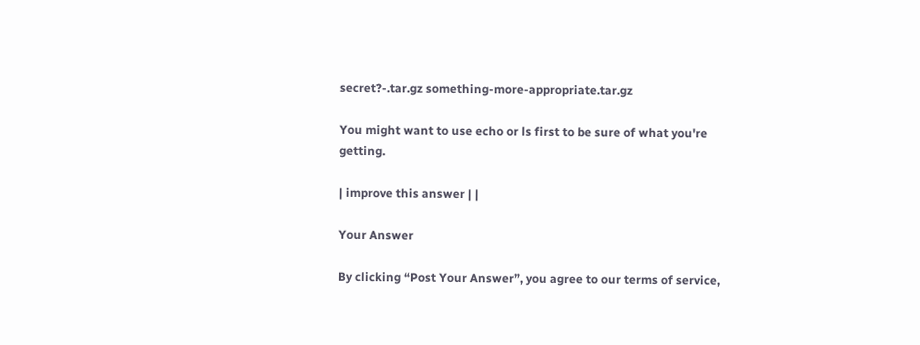secret?-.tar.gz something-more-appropriate.tar.gz

You might want to use echo or ls first to be sure of what you're getting.

| improve this answer | |

Your Answer

By clicking “Post Your Answer”, you agree to our terms of service,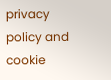privacy policy and cookie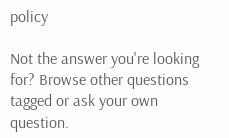policy

Not the answer you're looking for? Browse other questions tagged or ask your own question.